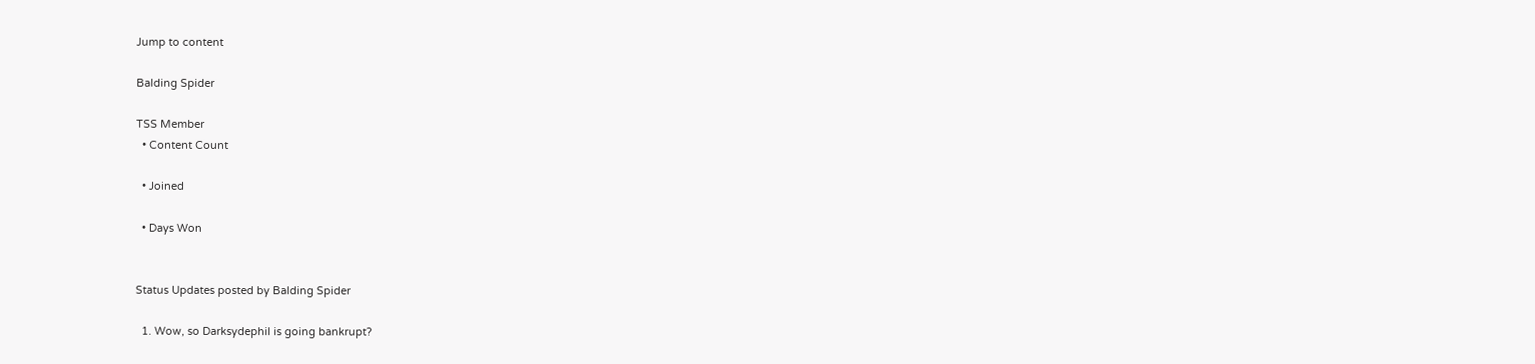Jump to content

Balding Spider

TSS Member
  • Content Count

  • Joined

  • Days Won


Status Updates posted by Balding Spider

  1. Wow, so Darksydephil is going bankrupt?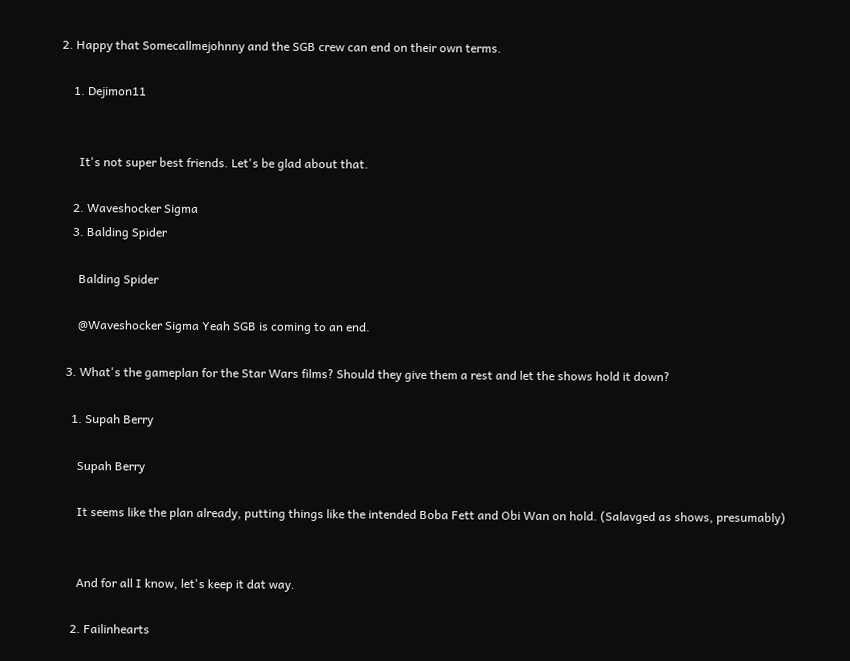2. Happy that Somecallmejohnny and the SGB crew can end on their own terms.

    1. Dejimon11


      It's not super best friends. Let's be glad about that.

    2. Waveshocker Sigma
    3. Balding Spider

      Balding Spider

      @Waveshocker Sigma Yeah SGB is coming to an end.

  3. What's the gameplan for the Star Wars films? Should they give them a rest and let the shows hold it down?

    1. Supah Berry

      Supah Berry

      It seems like the plan already, putting things like the intended Boba Fett and Obi Wan on hold. (Salavged as shows, presumably)


      And for all I know, let's keep it dat way.

    2. Failinhearts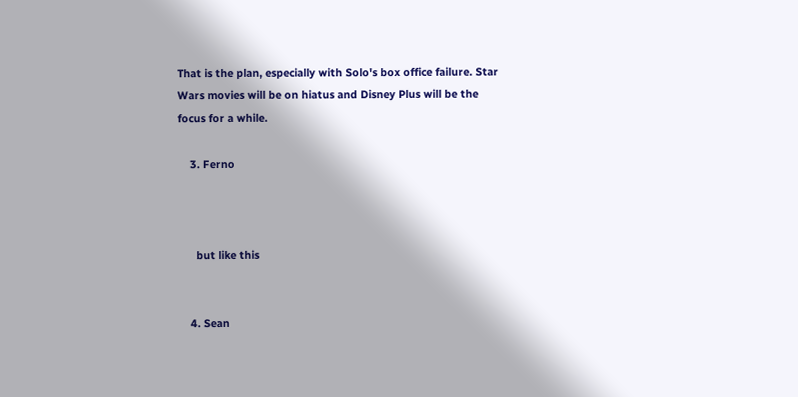That is the plan, especially with Solo's box office failure. Star Wars movies will be on hiatus and Disney Plus will be the focus for a while.

    3. Ferno



      but like this


    4. Sean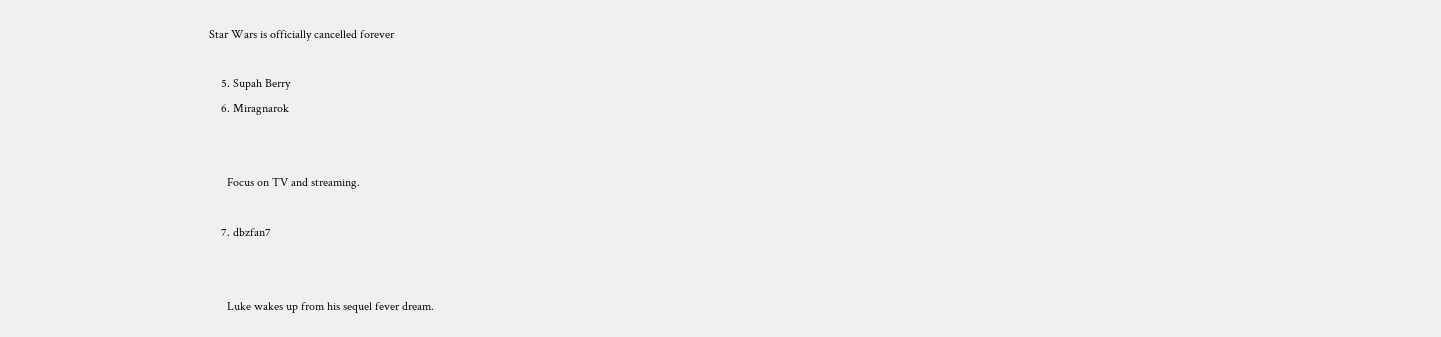Star Wars is officially cancelled forever

    5. Supah Berry
    6. Miragnarok


      Focus on TV and streaming.

    7. dbzfan7


      Luke wakes up from his sequel fever dream.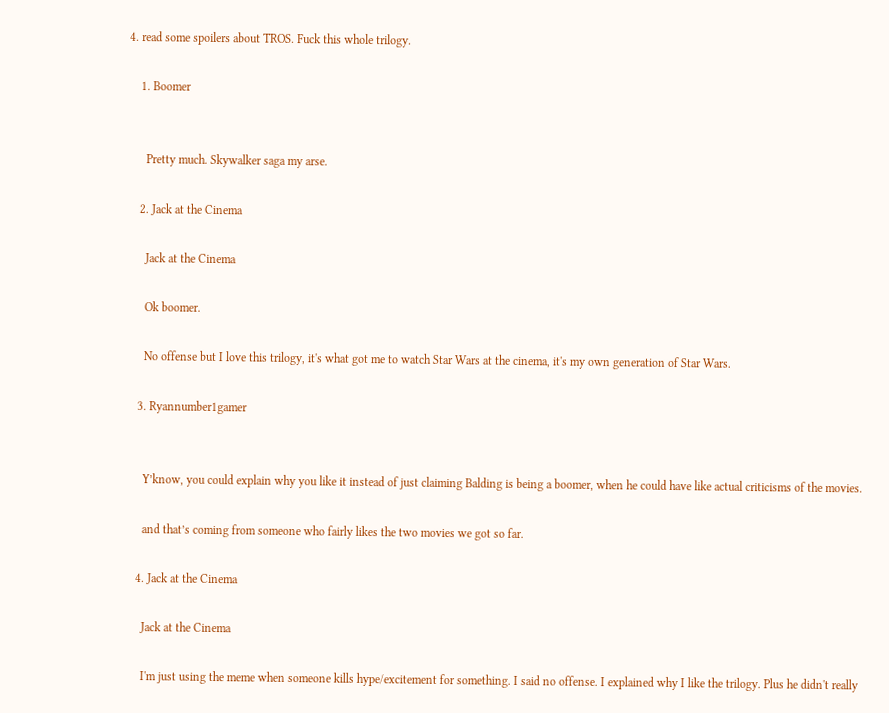4. read some spoilers about TROS. Fuck this whole trilogy.

    1. Boomer


      Pretty much. Skywalker saga my arse.

    2. Jack at the Cinema

      Jack at the Cinema

      Ok boomer.

      No offense but I love this trilogy, it's what got me to watch Star Wars at the cinema, it's my own generation of Star Wars.

    3. Ryannumber1gamer


      Y’know, you could explain why you like it instead of just claiming Balding is being a boomer, when he could have like actual criticisms of the movies.

      and that’s coming from someone who fairly likes the two movies we got so far.

    4. Jack at the Cinema

      Jack at the Cinema

      I'm just using the meme when someone kills hype/excitement for something. I said no offense. I explained why I like the trilogy. Plus he didn't really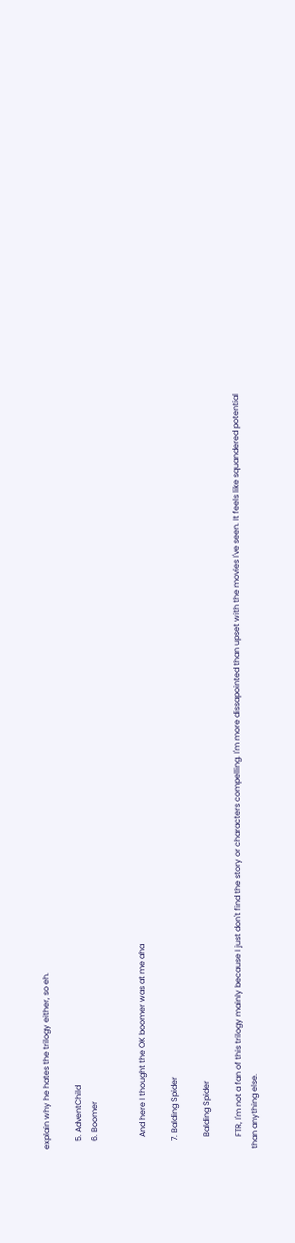explain why he hates the trilogy either, so eh.

    5. AdventChild
    6. Boomer


      And here I thought the OK boomer was at me aha

    7. Balding Spider

      Balding Spider

      FTR, I'm not a fan of this trilogy mainly because I just don't find the story or characters compelling. I'm more dissapointed than upset with the movies I've seen. It feels like squandered potential than anything else.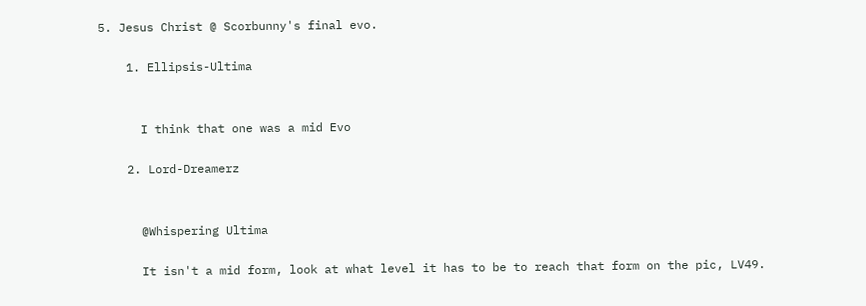5. Jesus Christ @ Scorbunny's final evo.

    1. Ellipsis-Ultima


      I think that one was a mid Evo

    2. Lord-Dreamerz


      @Whispering Ultima

      It isn't a mid form, look at what level it has to be to reach that form on the pic, LV49.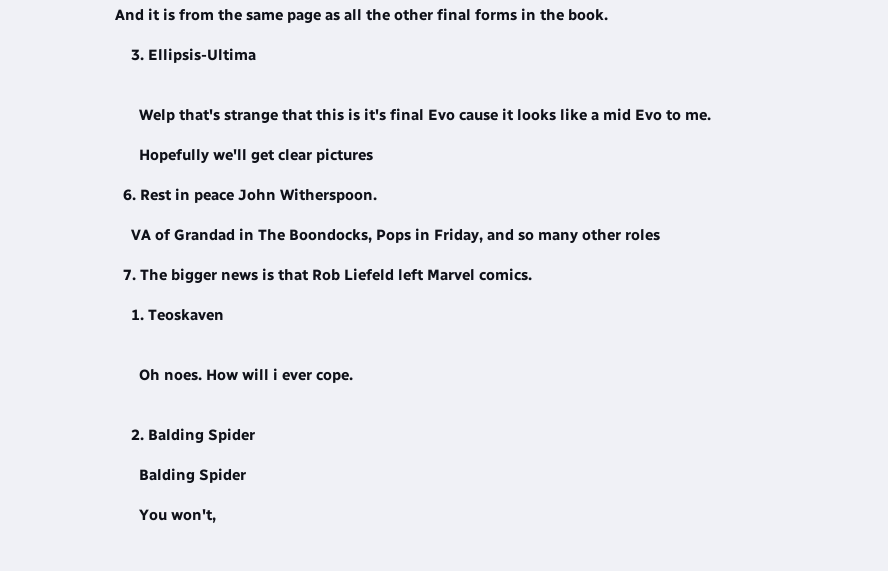And it is from the same page as all the other final forms in the book.

    3. Ellipsis-Ultima


      Welp that's strange that this is it's final Evo cause it looks like a mid Evo to me.

      Hopefully we'll get clear pictures

  6. Rest in peace John Witherspoon.

    VA of Grandad in The Boondocks, Pops in Friday, and so many other roles

  7. The bigger news is that Rob Liefeld left Marvel comics.

    1. Teoskaven


      Oh noes. How will i ever cope.


    2. Balding Spider

      Balding Spider

      You won't,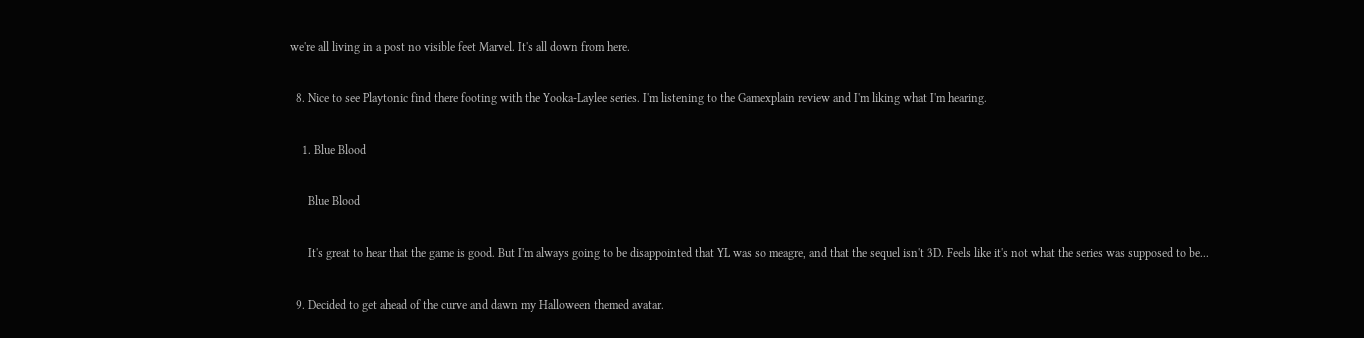we're all living in a post no visible feet Marvel. It's all down from here.

  8. Nice to see Playtonic find there footing with the Yooka-Laylee series. I'm listening to the Gamexplain review and I'm liking what I'm hearing.

    1. Blue Blood

      Blue Blood

      It's great to hear that the game is good. But I'm always going to be disappointed that YL was so meagre, and that the sequel isn't 3D. Feels like it's not what the series was supposed to be...

  9. Decided to get ahead of the curve and dawn my Halloween themed avatar.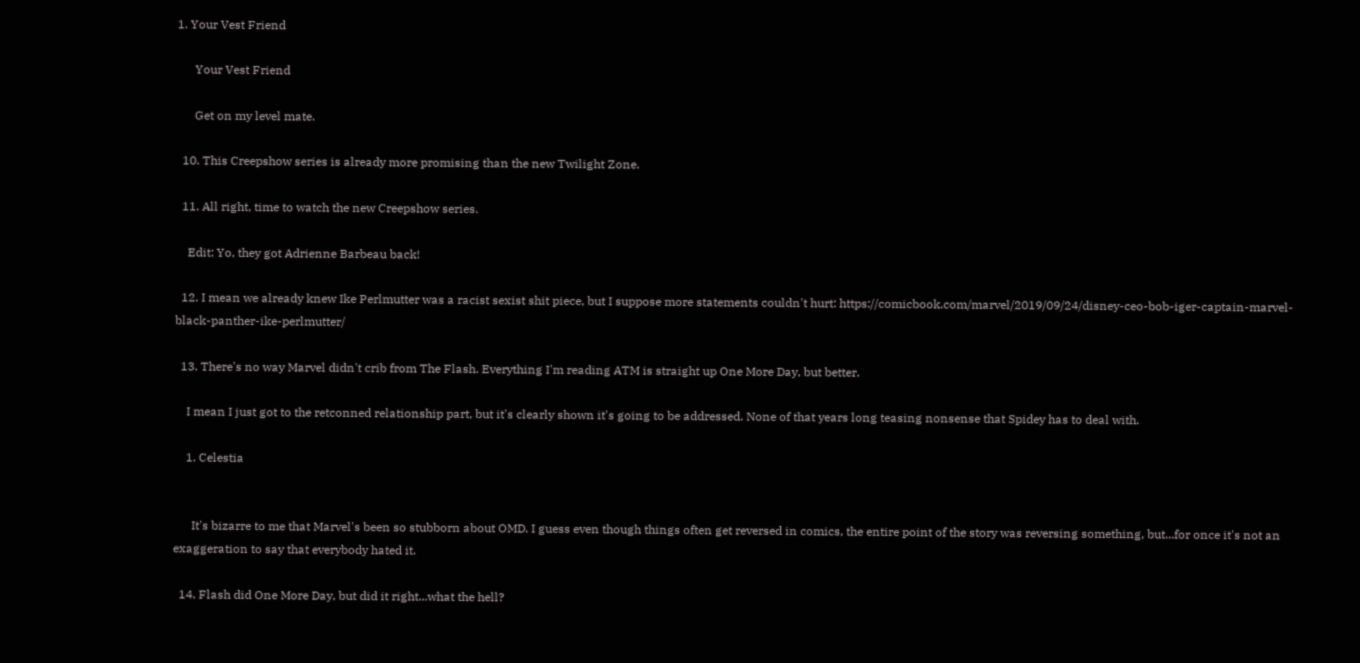1. Your Vest Friend

      Your Vest Friend

      Get on my level mate.

  10. This Creepshow series is already more promising than the new Twilight Zone.

  11. All right, time to watch the new Creepshow series.

    Edit: Yo, they got Adrienne Barbeau back!

  12. I mean we already knew Ike Perlmutter was a racist sexist shit piece, but I suppose more statements couldn't hurt: https://comicbook.com/marvel/2019/09/24/disney-ceo-bob-iger-captain-marvel-black-panther-ike-perlmutter/

  13. There's no way Marvel didn't crib from The Flash. Everything I'm reading ATM is straight up One More Day, but better.

    I mean I just got to the retconned relationship part, but it's clearly shown it's going to be addressed. None of that years long teasing nonsense that Spidey has to deal with.

    1. Celestia


      It's bizarre to me that Marvel's been so stubborn about OMD. I guess even though things often get reversed in comics, the entire point of the story was reversing something, but...for once it's not an exaggeration to say that everybody hated it.

  14. Flash did One More Day, but did it right...what the hell?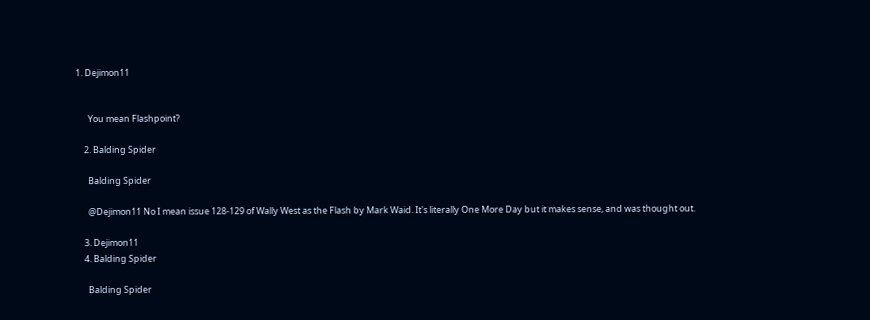1. Dejimon11


      You mean Flashpoint?

    2. Balding Spider

      Balding Spider

      @Dejimon11 No I mean issue 128-129 of Wally West as the Flash by Mark Waid. It's literally One More Day but it makes sense, and was thought out.

    3. Dejimon11
    4. Balding Spider

      Balding Spider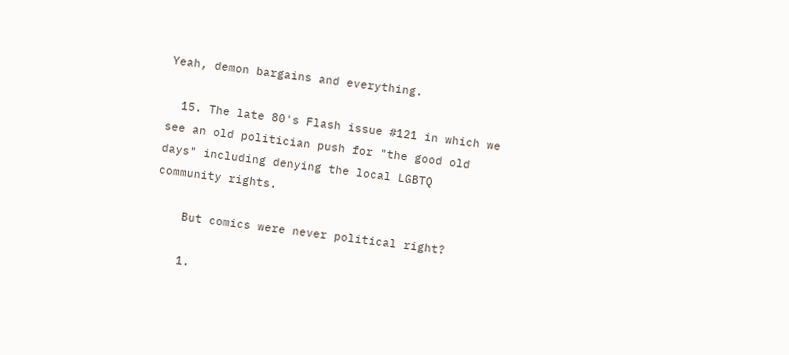Yeah, demon bargains and everything.

  15. The late 80's Flash issue #121 in which we see an old politician push for "the good old days" including denying the local LGBTQ community rights.

    But comics were never political right?

    1.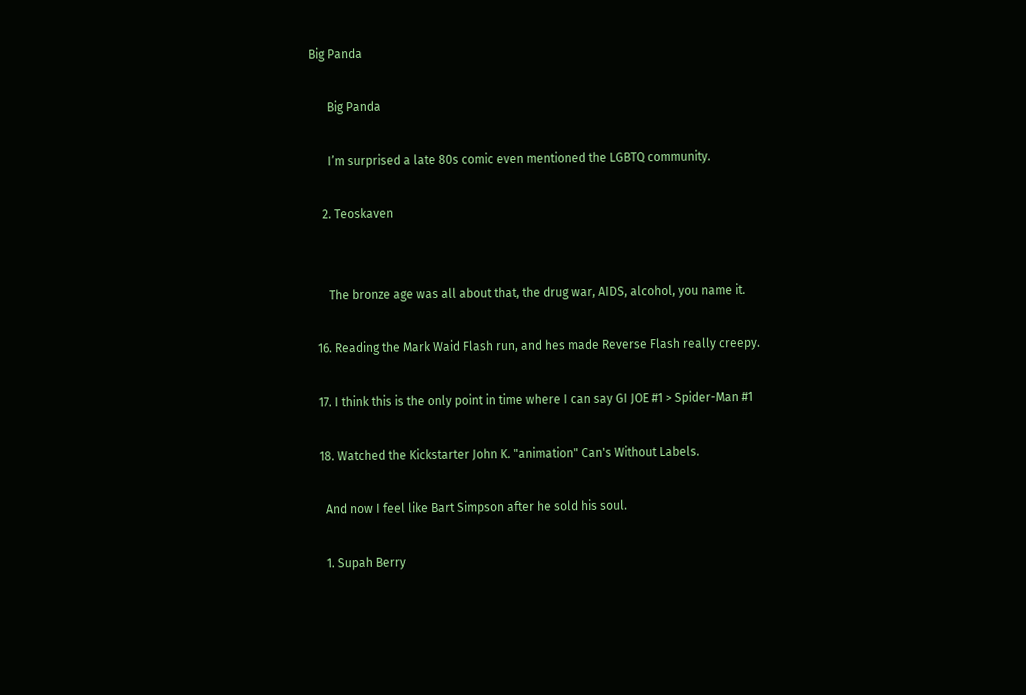Big Panda

      Big Panda

      I’m surprised a late 80s comic even mentioned the LGBTQ community.

    2. Teoskaven


      The bronze age was all about that, the drug war, AIDS, alcohol, you name it.

  16. Reading the Mark Waid Flash run, and hes made Reverse Flash really creepy.

  17. I think this is the only point in time where I can say GI JOE #1 > Spider-Man #1

  18. Watched the Kickstarter John K. "animation" Can's Without Labels.

    And now I feel like Bart Simpson after he sold his soul.

    1. Supah Berry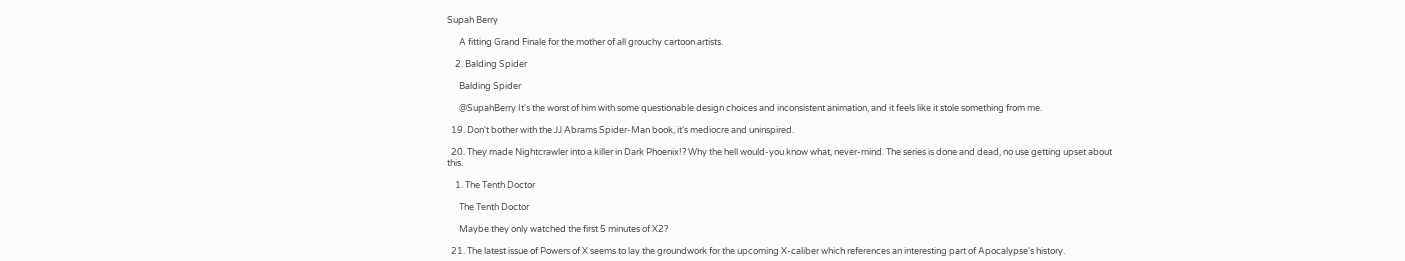Supah Berry

      A fitting Grand Finale for the mother of all grouchy cartoon artists.

    2. Balding Spider

      Balding Spider

      @SupahBerry It's the worst of him with some questionable design choices and inconsistent animation, and it feels like it stole something from me.

  19. Don't bother with the JJ Abrams Spider-Man book, it's mediocre and uninspired.

  20. They made Nightcrawler into a killer in Dark Phoenix!? Why the hell would-you know what, never-mind. The series is done and dead, no use getting upset about this.

    1. The Tenth Doctor

      The Tenth Doctor

      Maybe they only watched the first 5 minutes of X2?

  21. The latest issue of Powers of X seems to lay the groundwork for the upcoming X-caliber which references an interesting part of Apocalypse's history.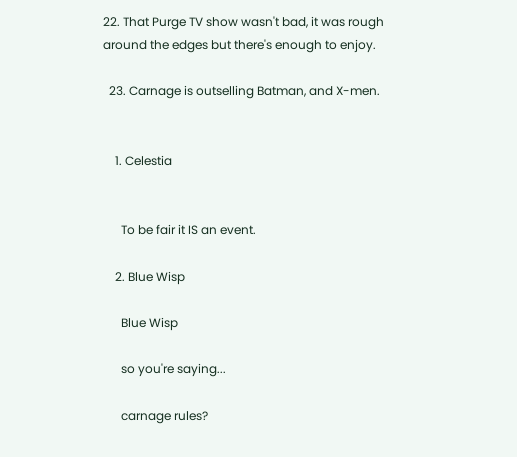22. That Purge TV show wasn't bad, it was rough around the edges but there's enough to enjoy.

  23. Carnage is outselling Batman, and X-men.


    1. Celestia


      To be fair it IS an event.

    2. Blue Wisp

      Blue Wisp

      so you're saying...

      carnage rules?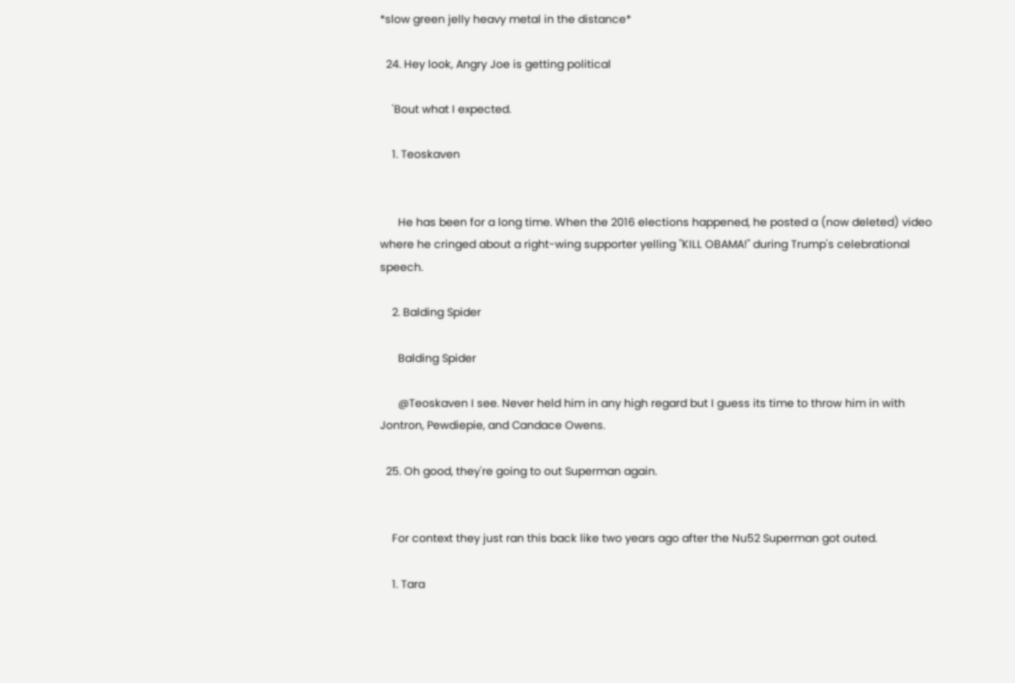*slow green jelly heavy metal in the distance*

  24. Hey look, Angry Joe is getting political

    'Bout what I expected.

    1. Teoskaven


      He has been for a long time. When the 2016 elections happened, he posted a (now deleted) video where he cringed about a right-wing supporter yelling "KILL OBAMA!" during Trump's celebrational speech.

    2. Balding Spider

      Balding Spider

      @Teoskaven I see. Never held him in any high regard but I guess its time to throw him in with Jontron, Pewdiepie, and Candace Owens.

  25. Oh good, they're going to out Superman again.


    For context they just ran this back like two years ago after the Nu52 Superman got outed.

    1. Tara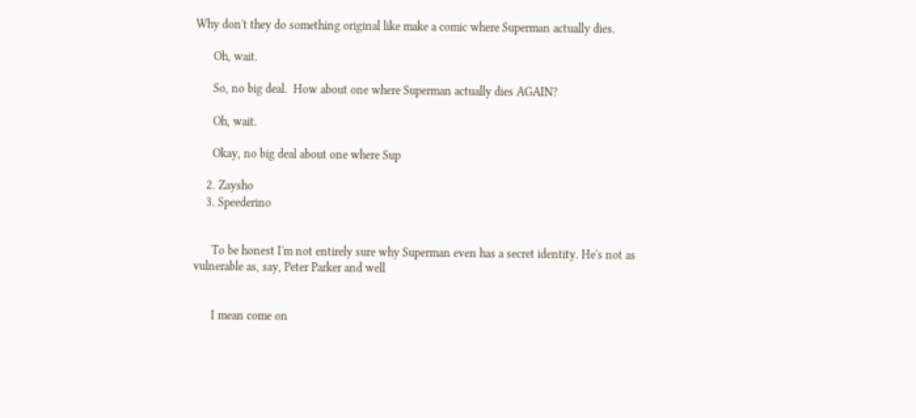Why don't they do something original like make a comic where Superman actually dies.

      Oh, wait.

      So, no big deal.  How about one where Superman actually dies AGAIN?

      Oh, wait.

      Okay, no big deal about one where Sup

    2. Zaysho
    3. Speederino


      To be honest I'm not entirely sure why Superman even has a secret identity. He's not as vulnerable as, say, Peter Parker and well


      I mean come on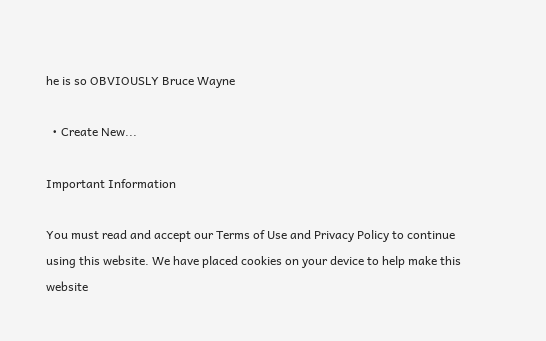he is so OBVIOUSLY Bruce Wayne

  • Create New...

Important Information

You must read and accept our Terms of Use and Privacy Policy to continue using this website. We have placed cookies on your device to help make this website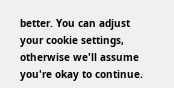better. You can adjust your cookie settings, otherwise we'll assume you're okay to continue.